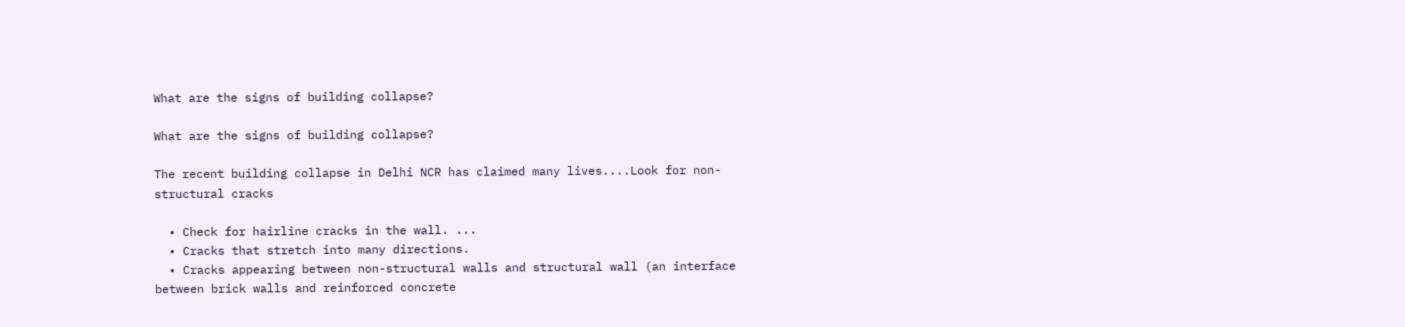What are the signs of building collapse?

What are the signs of building collapse?

The recent building collapse in Delhi NCR has claimed many lives....Look for non-structural cracks

  • Check for hairline cracks in the wall. ...
  • Cracks that stretch into many directions.
  • Cracks appearing between non-structural walls and structural wall (an interface between brick walls and reinforced concrete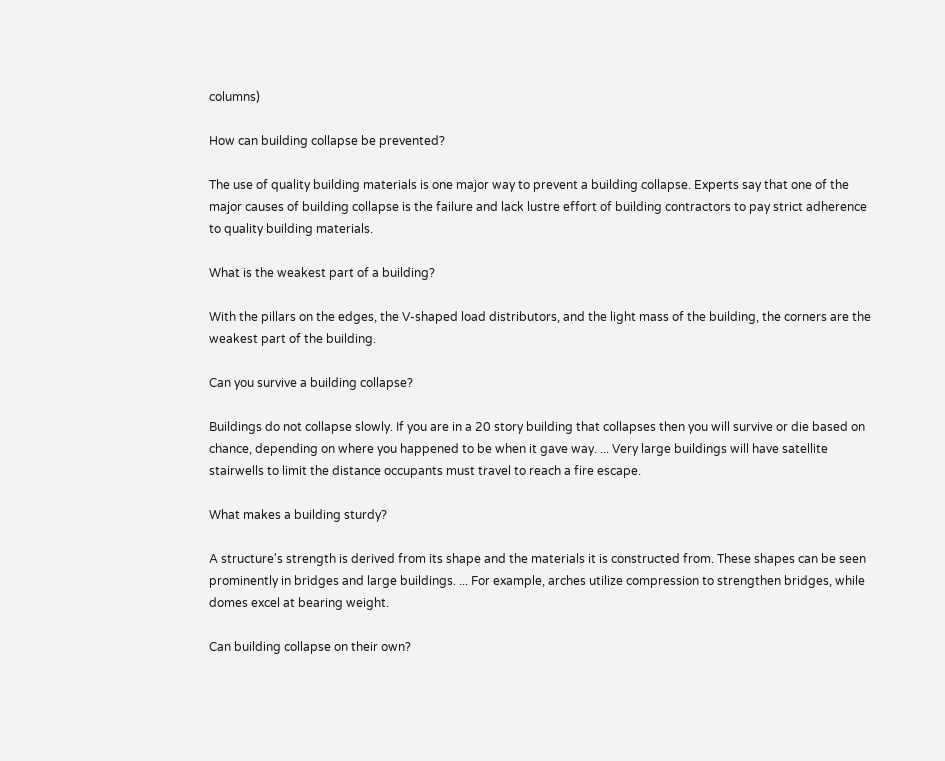columns)

How can building collapse be prevented?

The use of quality building materials is one major way to prevent a building collapse. Experts say that one of the major causes of building collapse is the failure and lack lustre effort of building contractors to pay strict adherence to quality building materials.

What is the weakest part of a building?

With the pillars on the edges, the V-shaped load distributors, and the light mass of the building, the corners are the weakest part of the building.

Can you survive a building collapse?

Buildings do not collapse slowly. If you are in a 20 story building that collapses then you will survive or die based on chance, depending on where you happened to be when it gave way. ... Very large buildings will have satellite stairwells to limit the distance occupants must travel to reach a fire escape.

What makes a building sturdy?

A structure's strength is derived from its shape and the materials it is constructed from. These shapes can be seen prominently in bridges and large buildings. ... For example, arches utilize compression to strengthen bridges, while domes excel at bearing weight.

Can building collapse on their own?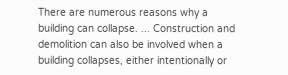There are numerous reasons why a building can collapse. ... Construction and demolition can also be involved when a building collapses, either intentionally or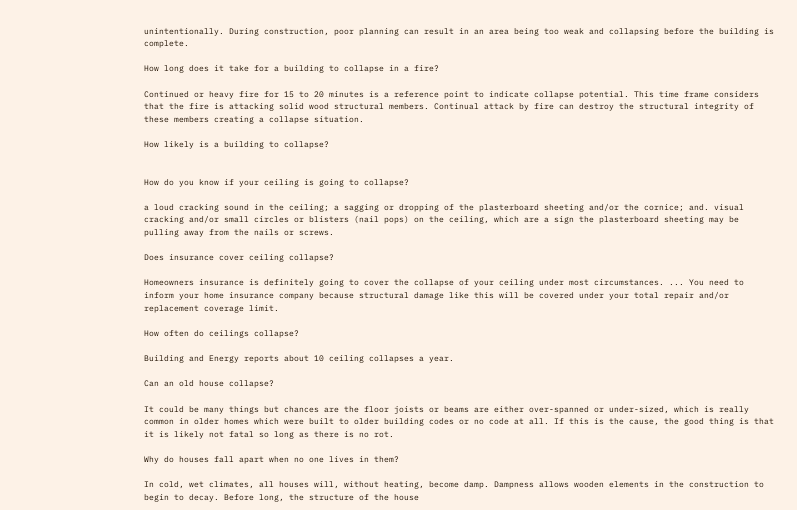unintentionally. During construction, poor planning can result in an area being too weak and collapsing before the building is complete.

How long does it take for a building to collapse in a fire?

Continued or heavy fire for 15 to 20 minutes is a reference point to indicate collapse potential. This time frame considers that the fire is attacking solid wood structural members. Continual attack by fire can destroy the structural integrity of these members creating a collapse situation.

How likely is a building to collapse?


How do you know if your ceiling is going to collapse?

a loud cracking sound in the ceiling; a sagging or dropping of the plasterboard sheeting and/or the cornice; and. visual cracking and/or small circles or blisters (nail pops) on the ceiling, which are a sign the plasterboard sheeting may be pulling away from the nails or screws.

Does insurance cover ceiling collapse?

Homeowners insurance is definitely going to cover the collapse of your ceiling under most circumstances. ... You need to inform your home insurance company because structural damage like this will be covered under your total repair and/or replacement coverage limit.

How often do ceilings collapse?

Building and Energy reports about 10 ceiling collapses a year.

Can an old house collapse?

It could be many things but chances are the floor joists or beams are either over-spanned or under-sized, which is really common in older homes which were built to older building codes or no code at all. If this is the cause, the good thing is that it is likely not fatal so long as there is no rot.

Why do houses fall apart when no one lives in them?

In cold, wet climates, all houses will, without heating, become damp. Dampness allows wooden elements in the construction to begin to decay. Before long, the structure of the house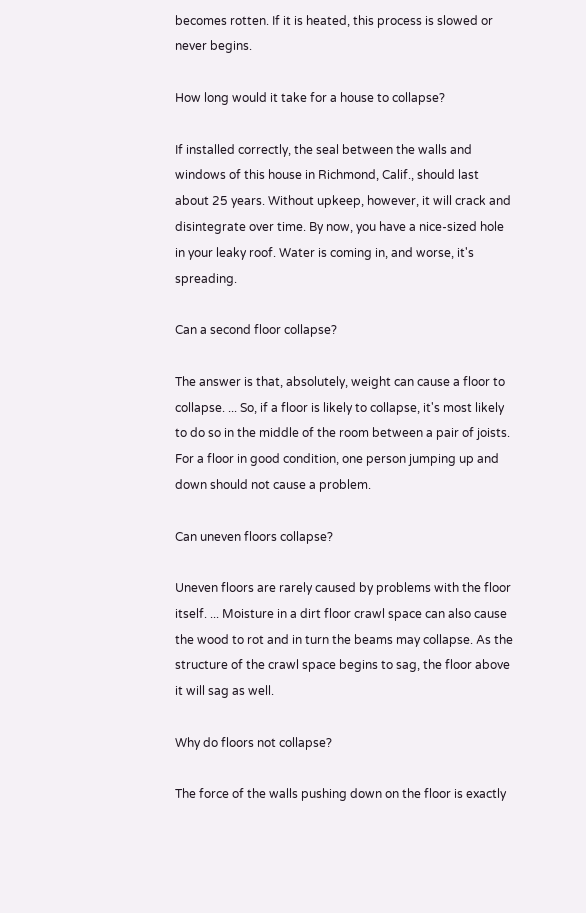becomes rotten. If it is heated, this process is slowed or never begins.

How long would it take for a house to collapse?

If installed correctly, the seal between the walls and windows of this house in Richmond, Calif., should last about 25 years. Without upkeep, however, it will crack and disintegrate over time. By now, you have a nice-sized hole in your leaky roof. Water is coming in, and worse, it's spreading.

Can a second floor collapse?

The answer is that, absolutely, weight can cause a floor to collapse. ... So, if a floor is likely to collapse, it's most likely to do so in the middle of the room between a pair of joists. For a floor in good condition, one person jumping up and down should not cause a problem.

Can uneven floors collapse?

Uneven floors are rarely caused by problems with the floor itself. ... Moisture in a dirt floor crawl space can also cause the wood to rot and in turn the beams may collapse. As the structure of the crawl space begins to sag, the floor above it will sag as well.

Why do floors not collapse?

The force of the walls pushing down on the floor is exactly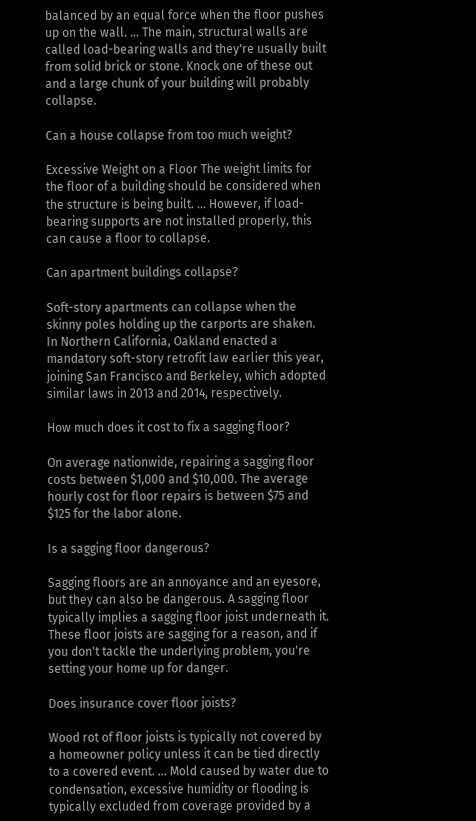balanced by an equal force when the floor pushes up on the wall. ... The main, structural walls are called load-bearing walls and they're usually built from solid brick or stone. Knock one of these out and a large chunk of your building will probably collapse.

Can a house collapse from too much weight?

Excessive Weight on a Floor The weight limits for the floor of a building should be considered when the structure is being built. ... However, if load-bearing supports are not installed properly, this can cause a floor to collapse.

Can apartment buildings collapse?

Soft-story apartments can collapse when the skinny poles holding up the carports are shaken. In Northern California, Oakland enacted a mandatory soft-story retrofit law earlier this year, joining San Francisco and Berkeley, which adopted similar laws in 2013 and 2014, respectively.

How much does it cost to fix a sagging floor?

On average nationwide, repairing a sagging floor costs between $1,000 and $10,000. The average hourly cost for floor repairs is between $75 and $125 for the labor alone.

Is a sagging floor dangerous?

Sagging floors are an annoyance and an eyesore, but they can also be dangerous. A sagging floor typically implies a sagging floor joist underneath it. These floor joists are sagging for a reason, and if you don't tackle the underlying problem, you're setting your home up for danger.

Does insurance cover floor joists?

Wood rot of floor joists is typically not covered by a homeowner policy unless it can be tied directly to a covered event. ... Mold caused by water due to condensation, excessive humidity or flooding is typically excluded from coverage provided by a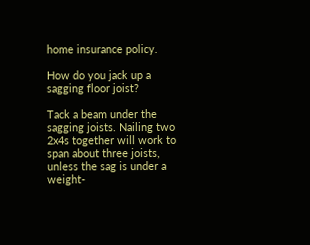home insurance policy.

How do you jack up a sagging floor joist?

Tack a beam under the sagging joists. Nailing two 2x4s together will work to span about three joists, unless the sag is under a weight-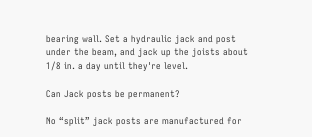bearing wall. Set a hydraulic jack and post under the beam, and jack up the joists about 1/8 in. a day until they're level.

Can Jack posts be permanent?

No “split” jack posts are manufactured for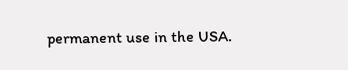permanent use in the USA.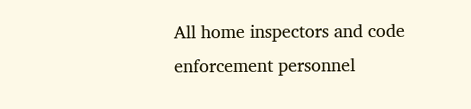All home inspectors and code enforcement personnel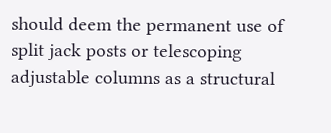should deem the permanent use of split jack posts or telescoping adjustable columns as a structural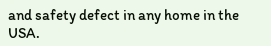and safety defect in any home in the USA.